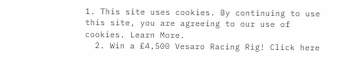1. This site uses cookies. By continuing to use this site, you are agreeing to our use of cookies. Learn More.
  2. Win a £4,500 Vesaro Racing Rig! Click here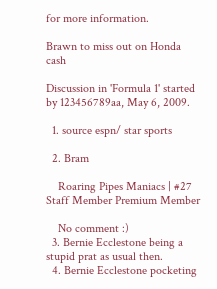for more information.

Brawn to miss out on Honda cash

Discussion in 'Formula 1' started by 123456789aa, May 6, 2009.

  1. source espn/ star sports

  2. Bram

    Roaring Pipes Maniacs | #27 Staff Member Premium Member

    No comment :)
  3. Bernie Ecclestone being a stupid prat as usual then.
  4. Bernie Ecclestone pocketing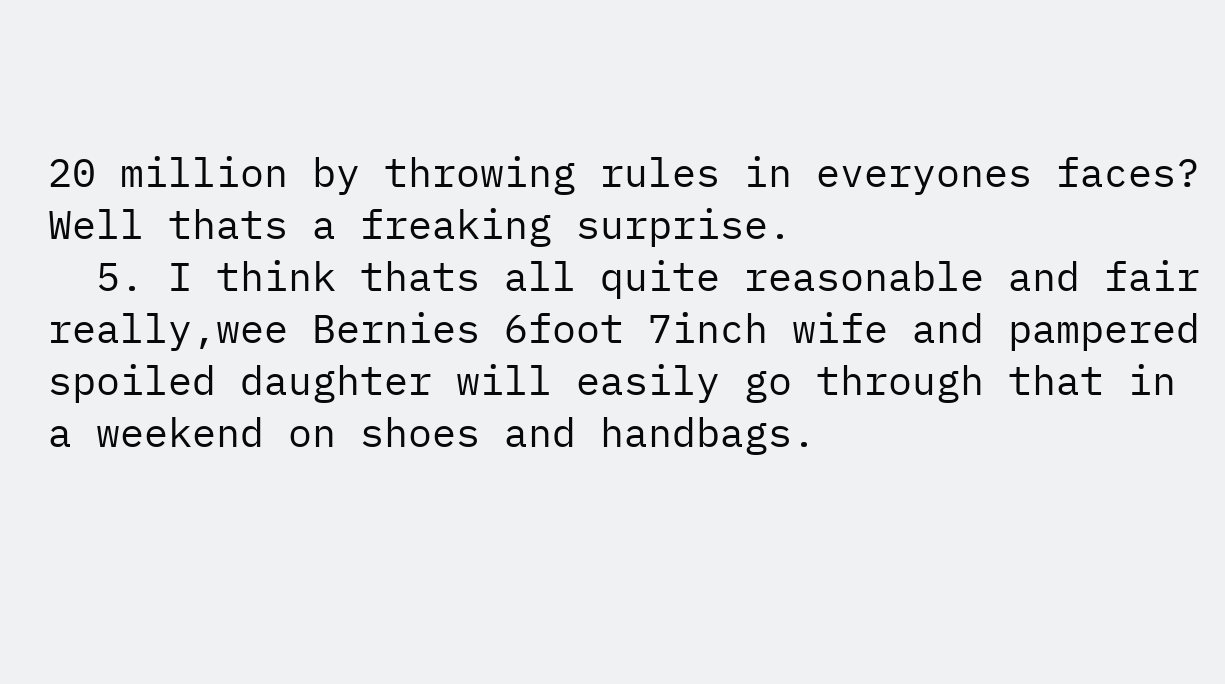20 million by throwing rules in everyones faces? Well thats a freaking surprise.
  5. I think thats all quite reasonable and fair really,wee Bernies 6foot 7inch wife and pampered spoiled daughter will easily go through that in a weekend on shoes and handbags.